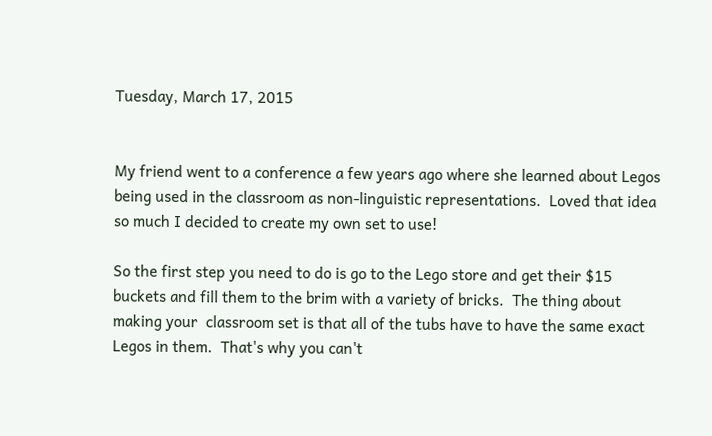Tuesday, March 17, 2015


My friend went to a conference a few years ago where she learned about Legos being used in the classroom as non-linguistic representations.  Loved that idea so much I decided to create my own set to use!

So the first step you need to do is go to the Lego store and get their $15 buckets and fill them to the brim with a variety of bricks.  The thing about making your  classroom set is that all of the tubs have to have the same exact Legos in them.  That's why you can't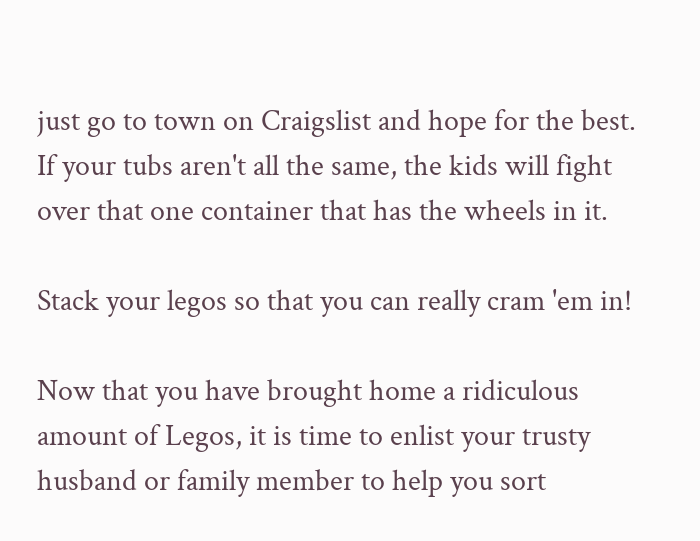just go to town on Craigslist and hope for the best.  If your tubs aren't all the same, the kids will fight over that one container that has the wheels in it.

Stack your legos so that you can really cram 'em in!

Now that you have brought home a ridiculous amount of Legos, it is time to enlist your trusty husband or family member to help you sort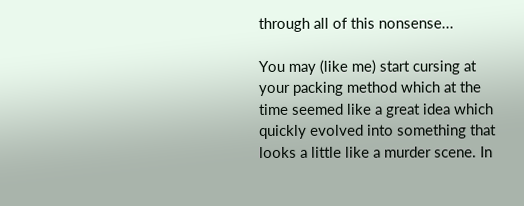through all of this nonsense...

You may (like me) start cursing at your packing method which at the time seemed like a great idea which quickly evolved into something that looks a little like a murder scene. In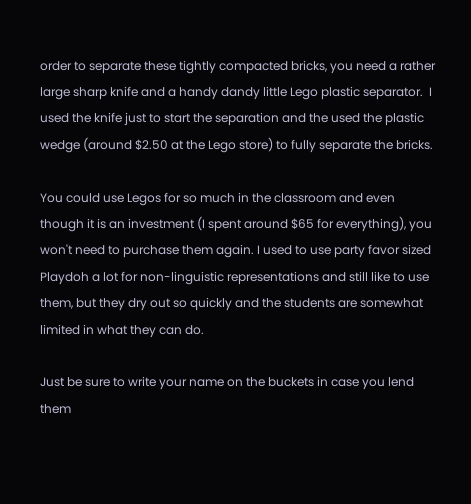order to separate these tightly compacted bricks, you need a rather large sharp knife and a handy dandy little Lego plastic separator.  I used the knife just to start the separation and the used the plastic wedge (around $2.50 at the Lego store) to fully separate the bricks.

You could use Legos for so much in the classroom and even though it is an investment (I spent around $65 for everything), you won't need to purchase them again. I used to use party favor sized Playdoh a lot for non-linguistic representations and still like to use them, but they dry out so quickly and the students are somewhat limited in what they can do.

Just be sure to write your name on the buckets in case you lend them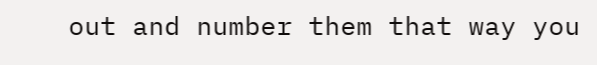out and number them that way you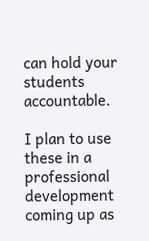can hold your students accountable.

I plan to use these in a professional development coming up as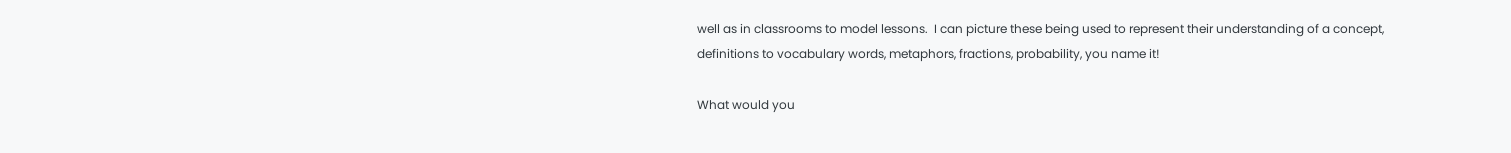well as in classrooms to model lessons.  I can picture these being used to represent their understanding of a concept, definitions to vocabulary words, metaphors, fractions, probability, you name it!

What would you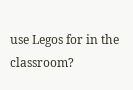use Legos for in the classroom?